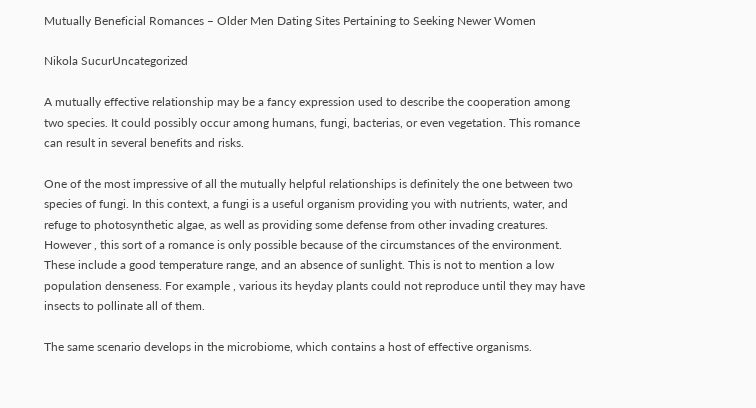Mutually Beneficial Romances – Older Men Dating Sites Pertaining to Seeking Newer Women

Nikola SucurUncategorized

A mutually effective relationship may be a fancy expression used to describe the cooperation among two species. It could possibly occur among humans, fungi, bacterias, or even vegetation. This romance can result in several benefits and risks.

One of the most impressive of all the mutually helpful relationships is definitely the one between two species of fungi. In this context, a fungi is a useful organism providing you with nutrients, water, and refuge to photosynthetic algae, as well as providing some defense from other invading creatures. However , this sort of a romance is only possible because of the circumstances of the environment. These include a good temperature range, and an absence of sunlight. This is not to mention a low population denseness. For example , various its heyday plants could not reproduce until they may have insects to pollinate all of them.

The same scenario develops in the microbiome, which contains a host of effective organisms.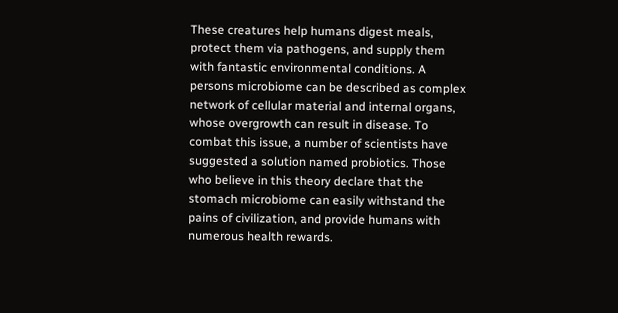These creatures help humans digest meals, protect them via pathogens, and supply them with fantastic environmental conditions. A persons microbiome can be described as complex network of cellular material and internal organs, whose overgrowth can result in disease. To combat this issue, a number of scientists have suggested a solution named probiotics. Those who believe in this theory declare that the stomach microbiome can easily withstand the pains of civilization, and provide humans with numerous health rewards.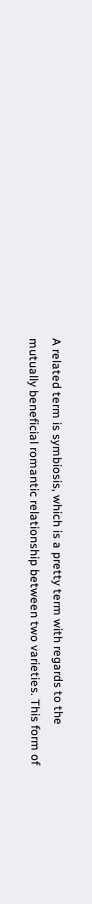A related term is symbiosis, which is a pretty term with regards to the mutually beneficial romantic relationship between two varieties. This form of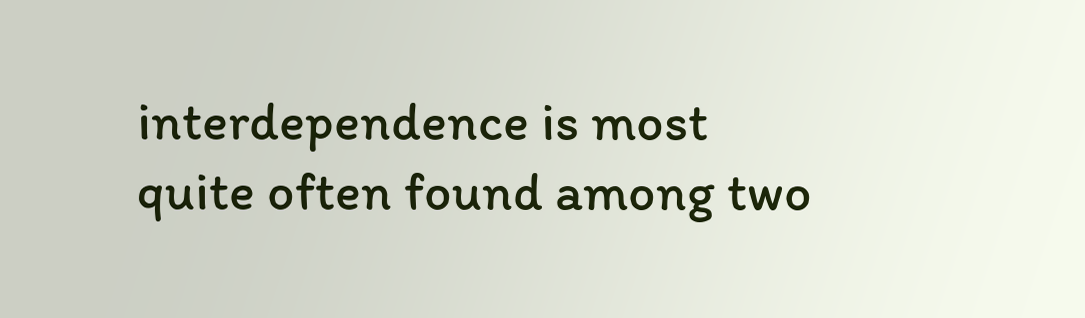interdependence is most quite often found among two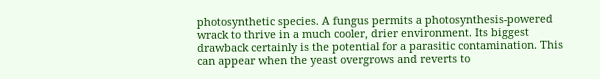photosynthetic species. A fungus permits a photosynthesis-powered wrack to thrive in a much cooler, drier environment. Its biggest drawback certainly is the potential for a parasitic contamination. This can appear when the yeast overgrows and reverts to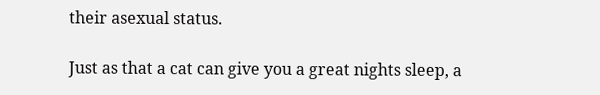their asexual status.

Just as that a cat can give you a great nights sleep, a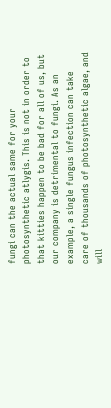fungi can the actual same for your photosynthetic atlygis. This is not in order to that kitties happen to be bad for all of us, but our company is detrimental to fungi. As an example, a single fungus infection can take care of thousands of photosynthetic algae, and will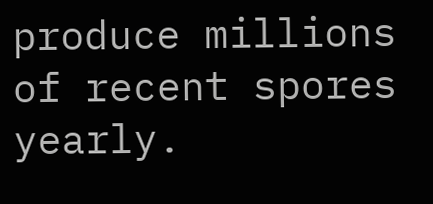produce millions of recent spores yearly.